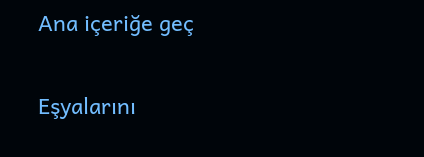Ana içeriğe geç

Eşyalarını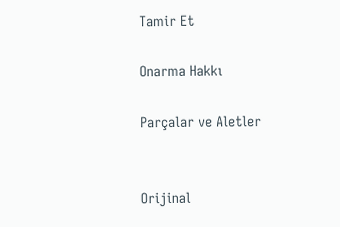Tamir Et

Onarma Hakkı

Parçalar ve Aletler


Orijinal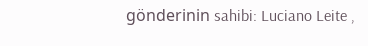gönderinin sahibi: Luciano Leite ,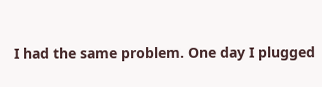I had the same problem. One day I plugged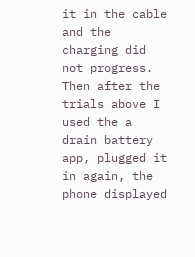it in the cable and the charging did not progress. Then after the trials above I used the a drain battery app, plugged it in again, the phone displayed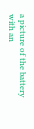a picture of the battery with an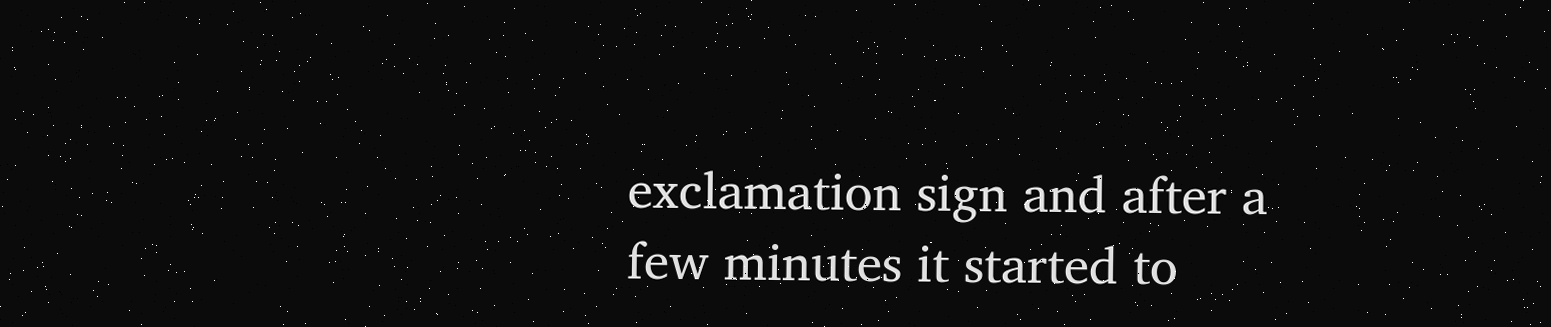exclamation sign and after a few minutes it started to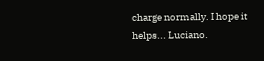charge normally. I hope it helps... Luciano.